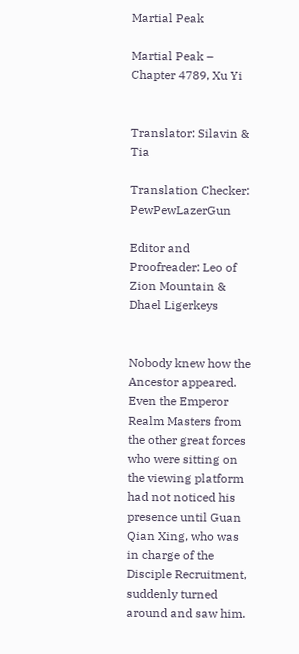Martial Peak

Martial Peak – Chapter 4789, Xu Yi


Translator: Silavin & Tia

Translation Checker: PewPewLazerGun

Editor and Proofreader: Leo of Zion Mountain & Dhael Ligerkeys


Nobody knew how the Ancestor appeared. Even the Emperor Realm Masters from the other great forces who were sitting on the viewing platform had not noticed his presence until Guan Qian Xing, who was in charge of the Disciple Recruitment, suddenly turned around and saw him.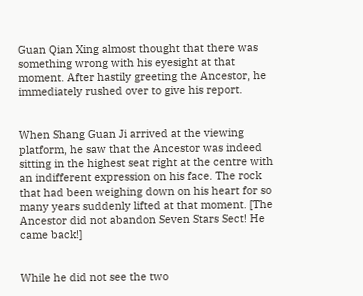Guan Qian Xing almost thought that there was something wrong with his eyesight at that moment. After hastily greeting the Ancestor, he immediately rushed over to give his report.


When Shang Guan Ji arrived at the viewing platform, he saw that the Ancestor was indeed sitting in the highest seat right at the centre with an indifferent expression on his face. The rock that had been weighing down on his heart for so many years suddenly lifted at that moment. [The Ancestor did not abandon Seven Stars Sect! He came back!]


While he did not see the two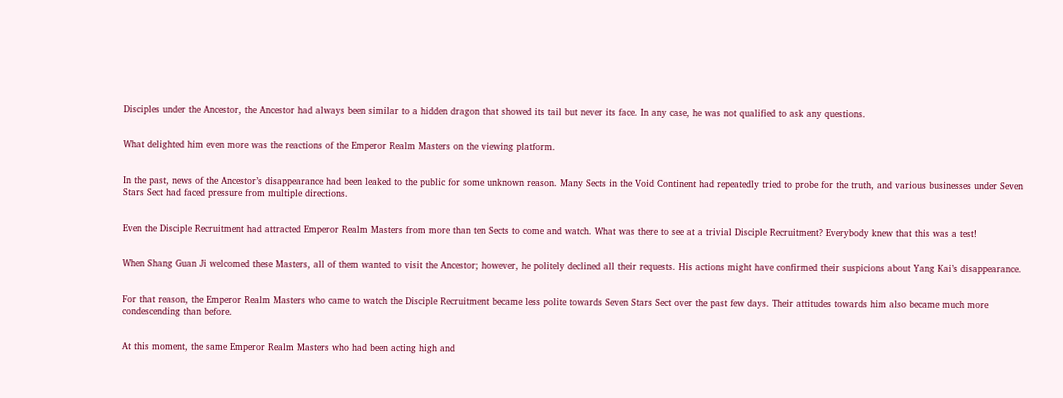Disciples under the Ancestor, the Ancestor had always been similar to a hidden dragon that showed its tail but never its face. In any case, he was not qualified to ask any questions.


What delighted him even more was the reactions of the Emperor Realm Masters on the viewing platform.


In the past, news of the Ancestor’s disappearance had been leaked to the public for some unknown reason. Many Sects in the Void Continent had repeatedly tried to probe for the truth, and various businesses under Seven Stars Sect had faced pressure from multiple directions.


Even the Disciple Recruitment had attracted Emperor Realm Masters from more than ten Sects to come and watch. What was there to see at a trivial Disciple Recruitment? Everybody knew that this was a test!


When Shang Guan Ji welcomed these Masters, all of them wanted to visit the Ancestor; however, he politely declined all their requests. His actions might have confirmed their suspicions about Yang Kai’s disappearance.


For that reason, the Emperor Realm Masters who came to watch the Disciple Recruitment became less polite towards Seven Stars Sect over the past few days. Their attitudes towards him also became much more condescending than before.


At this moment, the same Emperor Realm Masters who had been acting high and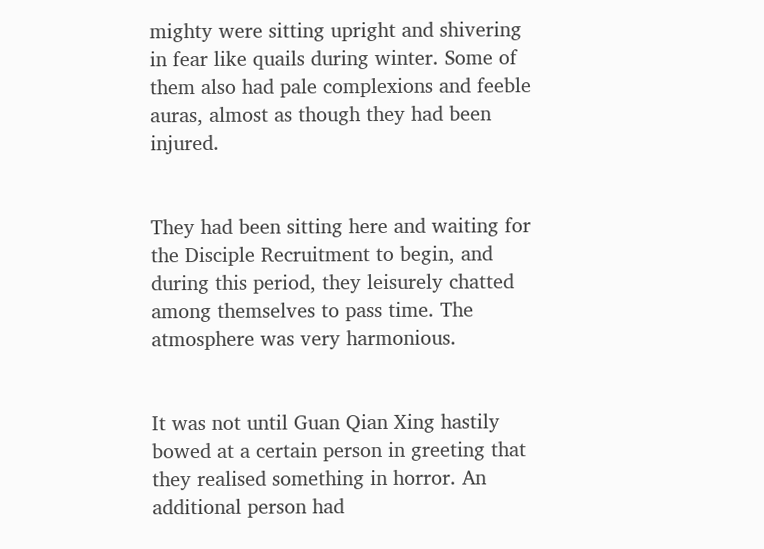mighty were sitting upright and shivering in fear like quails during winter. Some of them also had pale complexions and feeble auras, almost as though they had been injured.


They had been sitting here and waiting for the Disciple Recruitment to begin, and during this period, they leisurely chatted among themselves to pass time. The atmosphere was very harmonious.


It was not until Guan Qian Xing hastily bowed at a certain person in greeting that they realised something in horror. An additional person had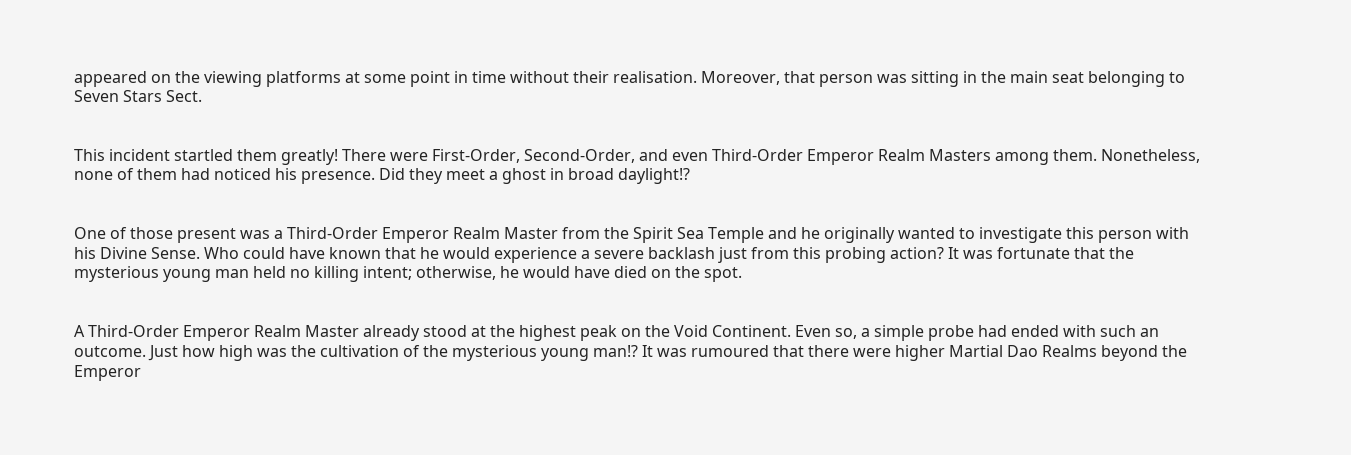appeared on the viewing platforms at some point in time without their realisation. Moreover, that person was sitting in the main seat belonging to Seven Stars Sect.


This incident startled them greatly! There were First-Order, Second-Order, and even Third-Order Emperor Realm Masters among them. Nonetheless, none of them had noticed his presence. Did they meet a ghost in broad daylight!?


One of those present was a Third-Order Emperor Realm Master from the Spirit Sea Temple and he originally wanted to investigate this person with his Divine Sense. Who could have known that he would experience a severe backlash just from this probing action? It was fortunate that the mysterious young man held no killing intent; otherwise, he would have died on the spot.


A Third-Order Emperor Realm Master already stood at the highest peak on the Void Continent. Even so, a simple probe had ended with such an outcome. Just how high was the cultivation of the mysterious young man!? It was rumoured that there were higher Martial Dao Realms beyond the Emperor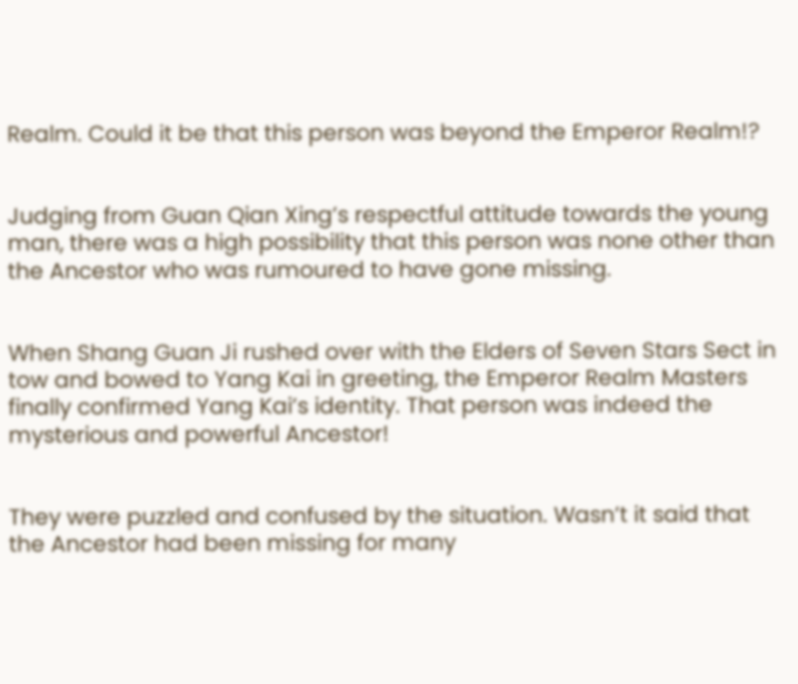Realm. Could it be that this person was beyond the Emperor Realm!?


Judging from Guan Qian Xing’s respectful attitude towards the young man, there was a high possibility that this person was none other than the Ancestor who was rumoured to have gone missing.


When Shang Guan Ji rushed over with the Elders of Seven Stars Sect in tow and bowed to Yang Kai in greeting, the Emperor Realm Masters finally confirmed Yang Kai’s identity. That person was indeed the mysterious and powerful Ancestor!


They were puzzled and confused by the situation. Wasn’t it said that the Ancestor had been missing for many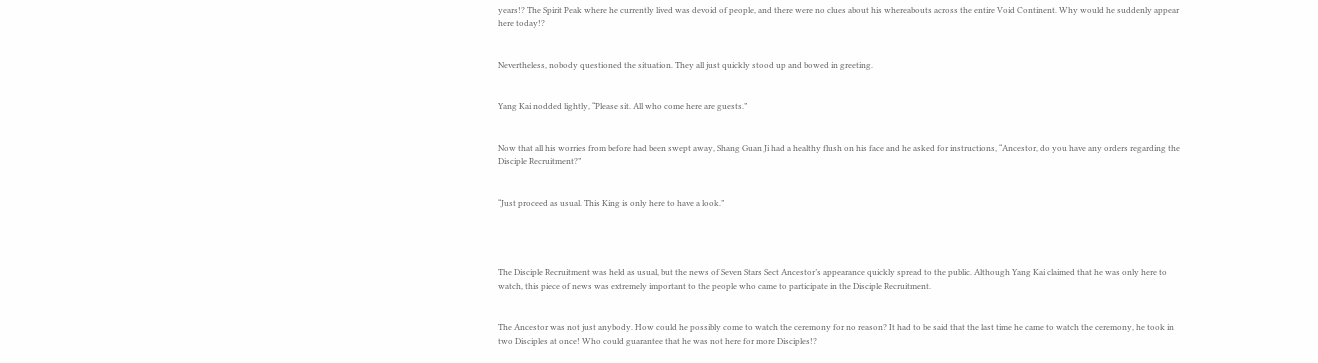years!? The Spirit Peak where he currently lived was devoid of people, and there were no clues about his whereabouts across the entire Void Continent. Why would he suddenly appear here today!?


Nevertheless, nobody questioned the situation. They all just quickly stood up and bowed in greeting.


Yang Kai nodded lightly, “Please sit. All who come here are guests.”


Now that all his worries from before had been swept away, Shang Guan Ji had a healthy flush on his face and he asked for instructions, “Ancestor, do you have any orders regarding the Disciple Recruitment?”


“Just proceed as usual. This King is only here to have a look.”




The Disciple Recruitment was held as usual, but the news of Seven Stars Sect Ancestor’s appearance quickly spread to the public. Although Yang Kai claimed that he was only here to watch, this piece of news was extremely important to the people who came to participate in the Disciple Recruitment.


The Ancestor was not just anybody. How could he possibly come to watch the ceremony for no reason? It had to be said that the last time he came to watch the ceremony, he took in two Disciples at once! Who could guarantee that he was not here for more Disciples!?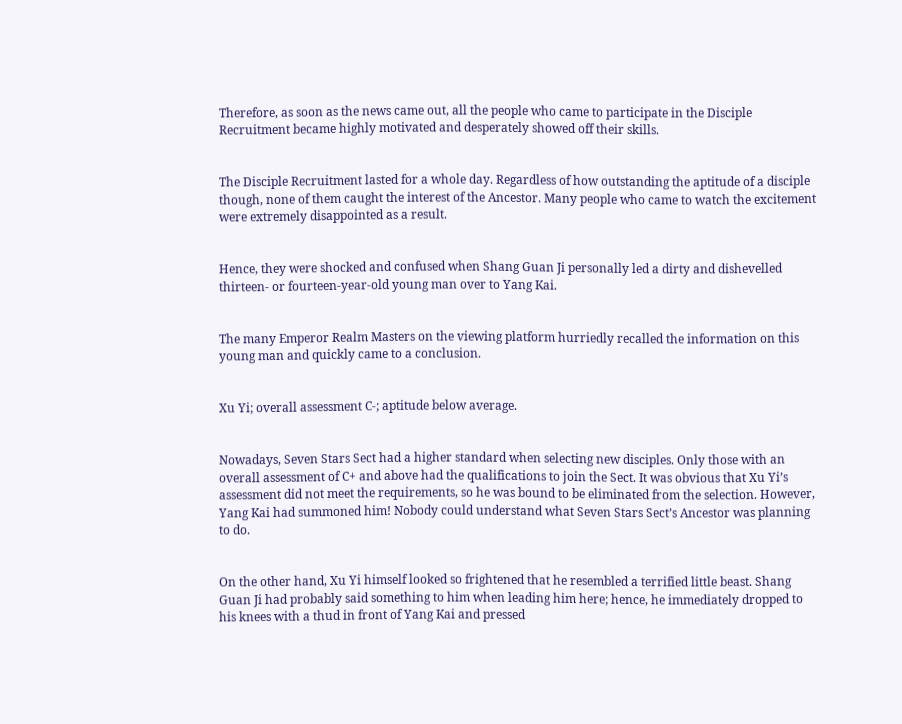Therefore, as soon as the news came out, all the people who came to participate in the Disciple Recruitment became highly motivated and desperately showed off their skills.


The Disciple Recruitment lasted for a whole day. Regardless of how outstanding the aptitude of a disciple though, none of them caught the interest of the Ancestor. Many people who came to watch the excitement were extremely disappointed as a result.


Hence, they were shocked and confused when Shang Guan Ji personally led a dirty and dishevelled thirteen- or fourteen-year-old young man over to Yang Kai.


The many Emperor Realm Masters on the viewing platform hurriedly recalled the information on this young man and quickly came to a conclusion.


Xu Yi; overall assessment C-; aptitude below average.


Nowadays, Seven Stars Sect had a higher standard when selecting new disciples. Only those with an overall assessment of C+ and above had the qualifications to join the Sect. It was obvious that Xu Yi’s assessment did not meet the requirements, so he was bound to be eliminated from the selection. However, Yang Kai had summoned him! Nobody could understand what Seven Stars Sect’s Ancestor was planning to do.


On the other hand, Xu Yi himself looked so frightened that he resembled a terrified little beast. Shang Guan Ji had probably said something to him when leading him here; hence, he immediately dropped to his knees with a thud in front of Yang Kai and pressed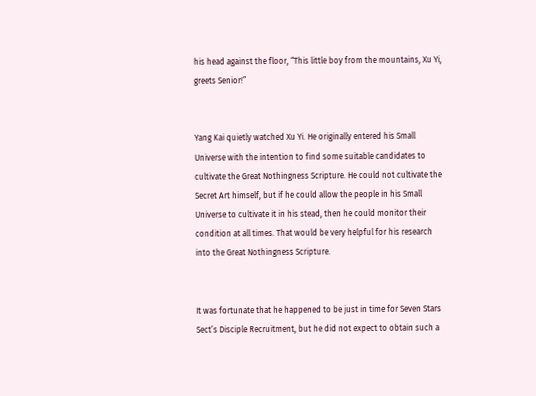his head against the floor, “This little boy from the mountains, Xu Yi, greets Senior!”


Yang Kai quietly watched Xu Yi. He originally entered his Small Universe with the intention to find some suitable candidates to cultivate the Great Nothingness Scripture. He could not cultivate the Secret Art himself, but if he could allow the people in his Small Universe to cultivate it in his stead, then he could monitor their condition at all times. That would be very helpful for his research into the Great Nothingness Scripture.


It was fortunate that he happened to be just in time for Seven Stars Sect’s Disciple Recruitment, but he did not expect to obtain such a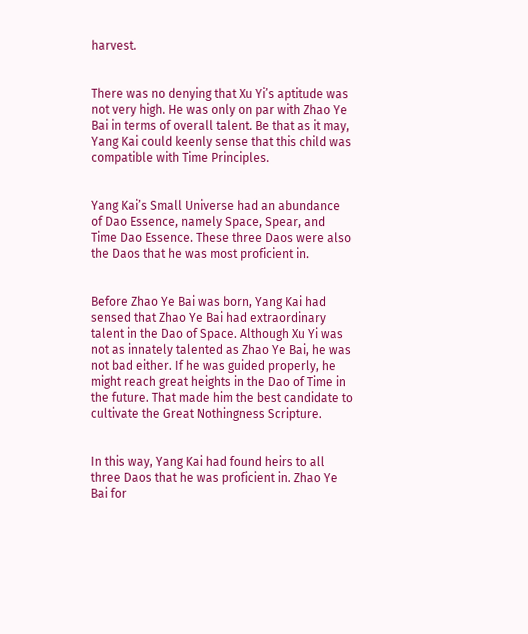harvest.


There was no denying that Xu Yi’s aptitude was not very high. He was only on par with Zhao Ye Bai in terms of overall talent. Be that as it may, Yang Kai could keenly sense that this child was compatible with Time Principles.


Yang Kai’s Small Universe had an abundance of Dao Essence, namely Space, Spear, and Time Dao Essence. These three Daos were also the Daos that he was most proficient in.


Before Zhao Ye Bai was born, Yang Kai had sensed that Zhao Ye Bai had extraordinary talent in the Dao of Space. Although Xu Yi was not as innately talented as Zhao Ye Bai, he was not bad either. If he was guided properly, he might reach great heights in the Dao of Time in the future. That made him the best candidate to cultivate the Great Nothingness Scripture.


In this way, Yang Kai had found heirs to all three Daos that he was proficient in. Zhao Ye Bai for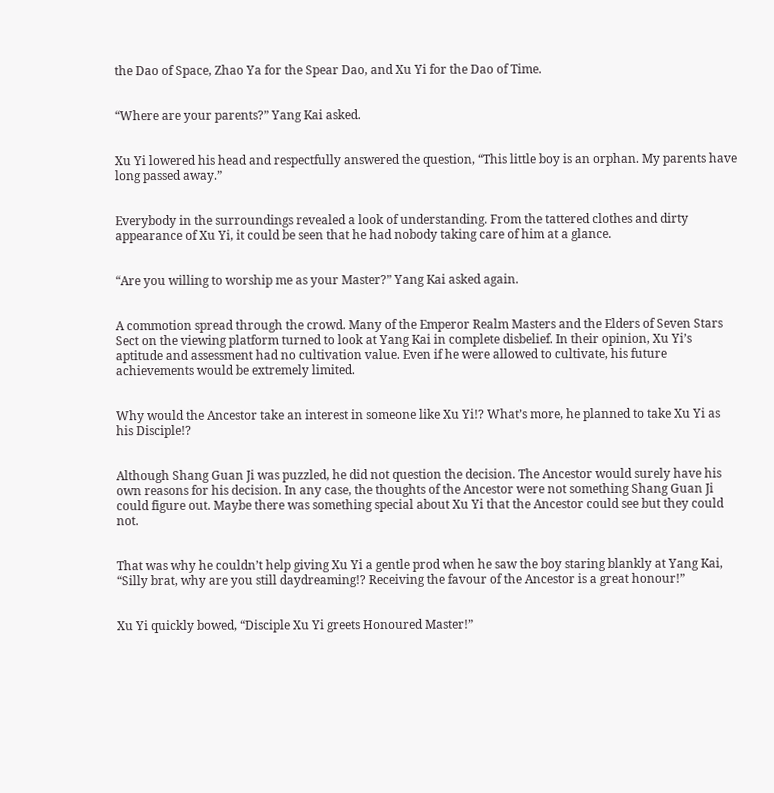the Dao of Space, Zhao Ya for the Spear Dao, and Xu Yi for the Dao of Time.


“Where are your parents?” Yang Kai asked.


Xu Yi lowered his head and respectfully answered the question, “This little boy is an orphan. My parents have long passed away.”


Everybody in the surroundings revealed a look of understanding. From the tattered clothes and dirty appearance of Xu Yi, it could be seen that he had nobody taking care of him at a glance.


“Are you willing to worship me as your Master?” Yang Kai asked again.


A commotion spread through the crowd. Many of the Emperor Realm Masters and the Elders of Seven Stars Sect on the viewing platform turned to look at Yang Kai in complete disbelief. In their opinion, Xu Yi’s aptitude and assessment had no cultivation value. Even if he were allowed to cultivate, his future achievements would be extremely limited.


Why would the Ancestor take an interest in someone like Xu Yi!? What’s more, he planned to take Xu Yi as his Disciple!?


Although Shang Guan Ji was puzzled, he did not question the decision. The Ancestor would surely have his own reasons for his decision. In any case, the thoughts of the Ancestor were not something Shang Guan Ji could figure out. Maybe there was something special about Xu Yi that the Ancestor could see but they could not.


That was why he couldn’t help giving Xu Yi a gentle prod when he saw the boy staring blankly at Yang Kai, “Silly brat, why are you still daydreaming!? Receiving the favour of the Ancestor is a great honour!”


Xu Yi quickly bowed, “Disciple Xu Yi greets Honoured Master!”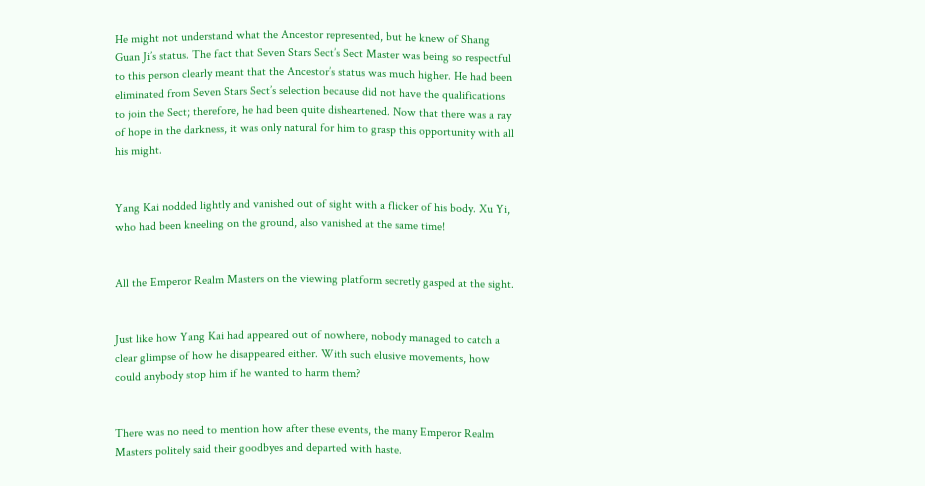He might not understand what the Ancestor represented, but he knew of Shang Guan Ji’s status. The fact that Seven Stars Sect’s Sect Master was being so respectful to this person clearly meant that the Ancestor’s status was much higher. He had been eliminated from Seven Stars Sect’s selection because did not have the qualifications to join the Sect; therefore, he had been quite disheartened. Now that there was a ray of hope in the darkness, it was only natural for him to grasp this opportunity with all his might.


Yang Kai nodded lightly and vanished out of sight with a flicker of his body. Xu Yi, who had been kneeling on the ground, also vanished at the same time!


All the Emperor Realm Masters on the viewing platform secretly gasped at the sight.


Just like how Yang Kai had appeared out of nowhere, nobody managed to catch a clear glimpse of how he disappeared either. With such elusive movements, how could anybody stop him if he wanted to harm them?


There was no need to mention how after these events, the many Emperor Realm Masters politely said their goodbyes and departed with haste.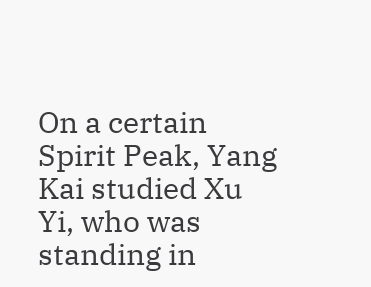On a certain Spirit Peak, Yang Kai studied Xu Yi, who was standing in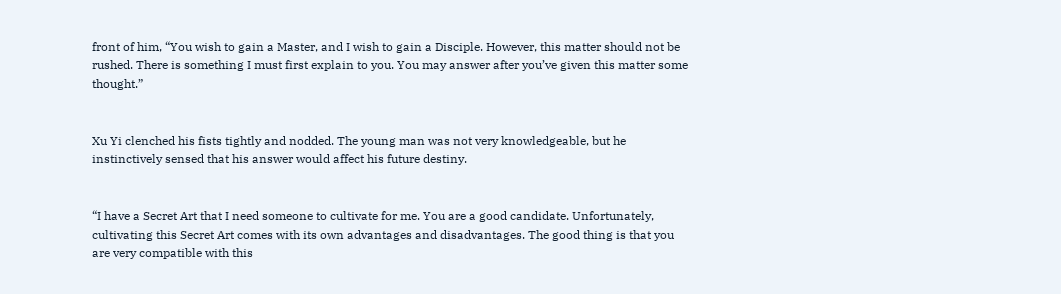front of him, “You wish to gain a Master, and I wish to gain a Disciple. However, this matter should not be rushed. There is something I must first explain to you. You may answer after you’ve given this matter some thought.”


Xu Yi clenched his fists tightly and nodded. The young man was not very knowledgeable, but he instinctively sensed that his answer would affect his future destiny.


“I have a Secret Art that I need someone to cultivate for me. You are a good candidate. Unfortunately, cultivating this Secret Art comes with its own advantages and disadvantages. The good thing is that you are very compatible with this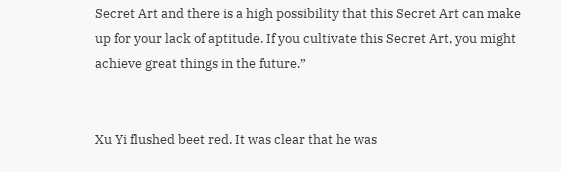Secret Art and there is a high possibility that this Secret Art can make up for your lack of aptitude. If you cultivate this Secret Art, you might achieve great things in the future.”


Xu Yi flushed beet red. It was clear that he was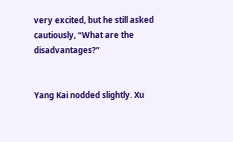very excited, but he still asked cautiously, “What are the disadvantages?”


Yang Kai nodded slightly. Xu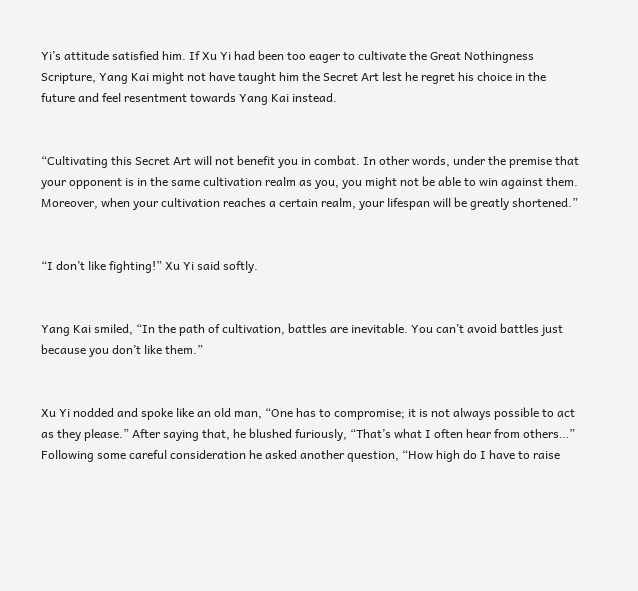Yi’s attitude satisfied him. If Xu Yi had been too eager to cultivate the Great Nothingness Scripture, Yang Kai might not have taught him the Secret Art lest he regret his choice in the future and feel resentment towards Yang Kai instead.


“Cultivating this Secret Art will not benefit you in combat. In other words, under the premise that your opponent is in the same cultivation realm as you, you might not be able to win against them. Moreover, when your cultivation reaches a certain realm, your lifespan will be greatly shortened.”


“I don’t like fighting!” Xu Yi said softly.


Yang Kai smiled, “In the path of cultivation, battles are inevitable. You can’t avoid battles just because you don’t like them.”


Xu Yi nodded and spoke like an old man, “One has to compromise; it is not always possible to act as they please.” After saying that, he blushed furiously, “That’s what I often hear from others…” Following some careful consideration he asked another question, “How high do I have to raise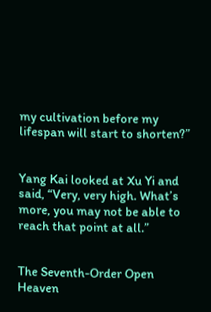my cultivation before my lifespan will start to shorten?”


Yang Kai looked at Xu Yi and said, “Very, very high. What’s more, you may not be able to reach that point at all.”


The Seventh-Order Open Heaven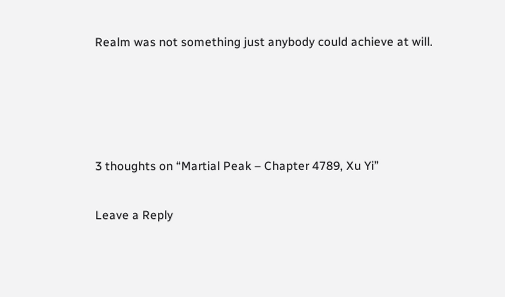Realm was not something just anybody could achieve at will.




3 thoughts on “Martial Peak – Chapter 4789, Xu Yi”

Leave a Reply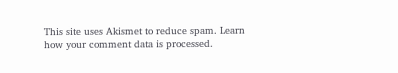This site uses Akismet to reduce spam. Learn how your comment data is processed.